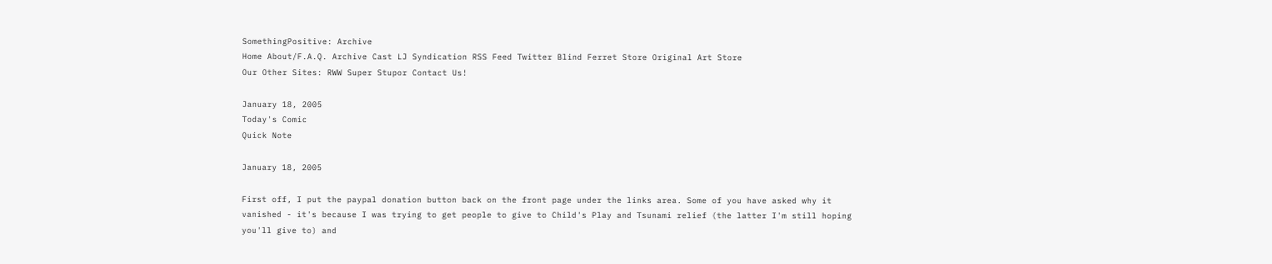SomethingPositive: Archive
Home About/F.A.Q. Archive Cast LJ Syndication RSS Feed Twitter Blind Ferret Store Original Art Store
Our Other Sites: RWW Super Stupor Contact Us!

January 18, 2005
Today's Comic
Quick Note

January 18, 2005

First off, I put the paypal donation button back on the front page under the links area. Some of you have asked why it vanished - it's because I was trying to get people to give to Child's Play and Tsunami relief (the latter I'm still hoping you'll give to) and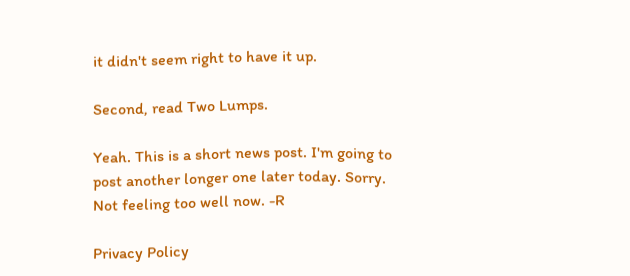it didn't seem right to have it up.

Second, read Two Lumps.

Yeah. This is a short news post. I'm going to post another longer one later today. Sorry. Not feeling too well now. -R

Privacy Policy